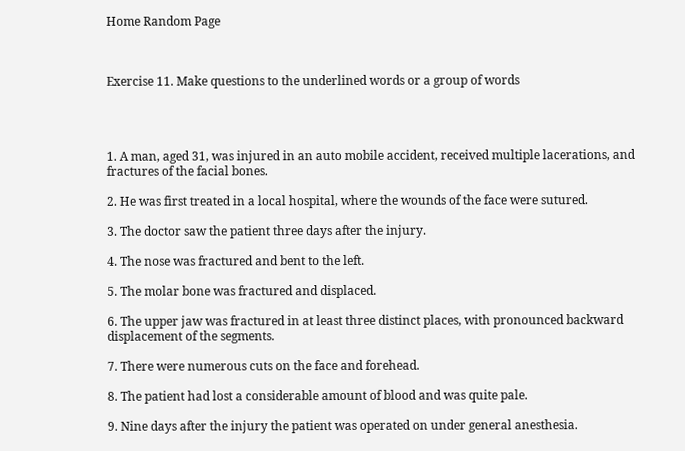Home Random Page



Exercise 11. Make questions to the underlined words or a group of words




1. A man, aged 31, was injured in an auto mobile accident, received multiple lacerations, and fractures of the facial bones.

2. He was first treated in a local hospital, where the wounds of the face were sutured.

3. The doctor saw the patient three days after the injury.

4. The nose was fractured and bent to the left.

5. The molar bone was fractured and displaced.

6. The upper jaw was fractured in at least three distinct places, with pronounced backward displacement of the segments.

7. There were numerous cuts on the face and forehead.

8. The patient had lost a considerable amount of blood and was quite pale.

9. Nine days after the injury the patient was operated on under general anesthesia.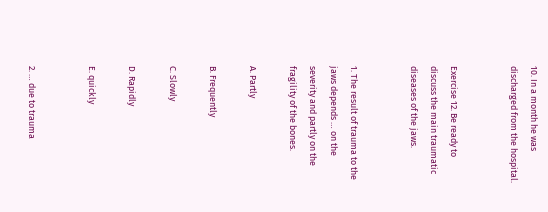10. In a month he was discharged from the hospital.


Exercise 12. Be ready to discuss the main traumatic diseases of the jaws.


1. The result of trauma to the jaws depends … on the severity and partly on the fragility of the bones.

A. Partly

B. Frequently

C. Slowly

D. Rapidly

E. quickly


2. … due to trauma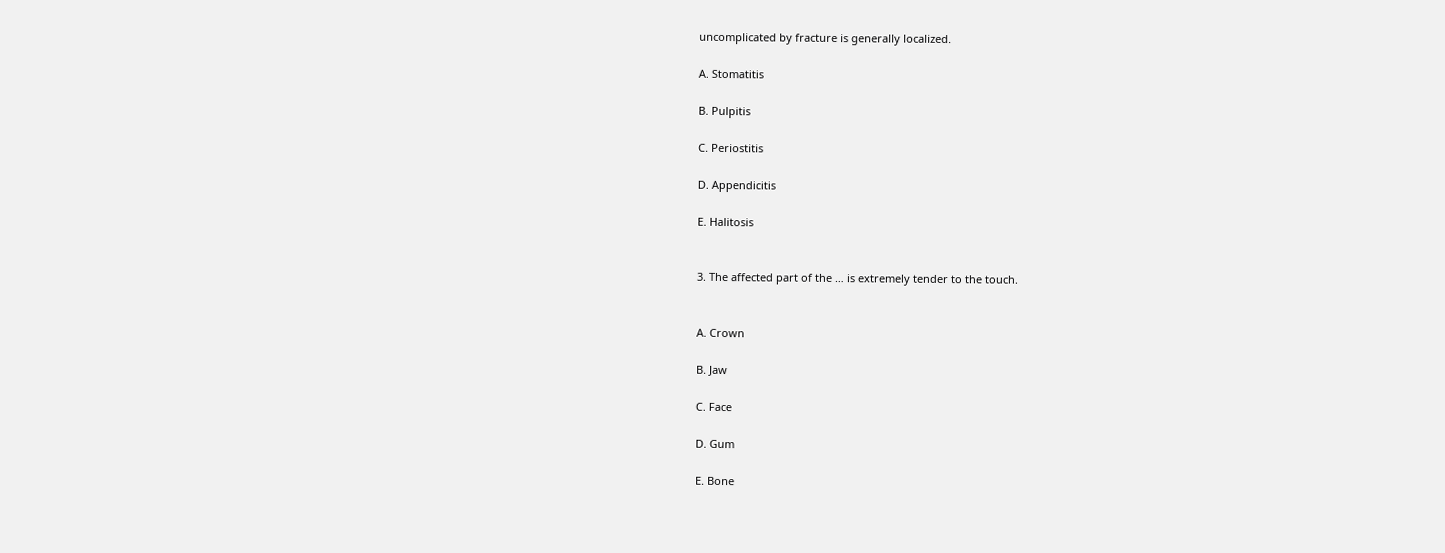uncomplicated by fracture is generally localized.

A. Stomatitis

B. Pulpitis

C. Periostitis

D. Appendicitis

E. Halitosis


3. The affected part of the … is extremely tender to the touch.


A. Crown

B. Jaw

C. Face

D. Gum

E. Bone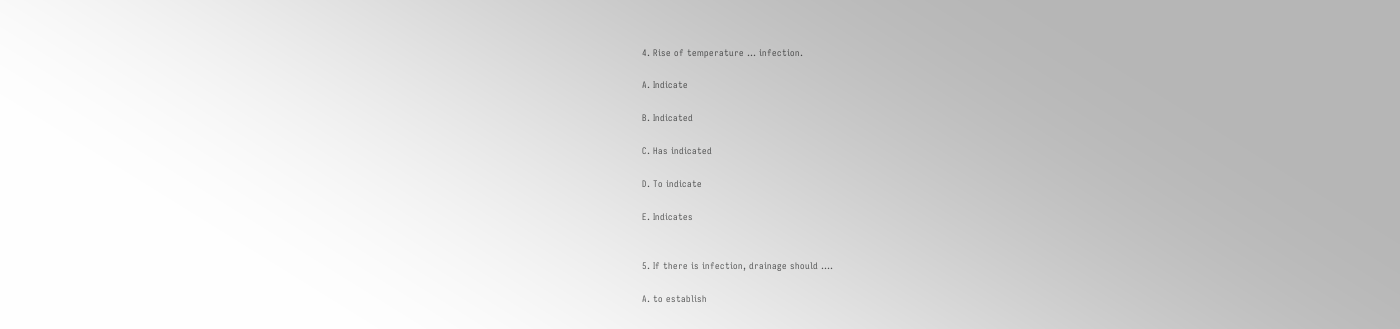4. Rise of temperature … infection.

A. Indicate

B. Indicated

C. Has indicated

D. To indicate

E. Indicates


5. If there is infection, drainage should ….

A. to establish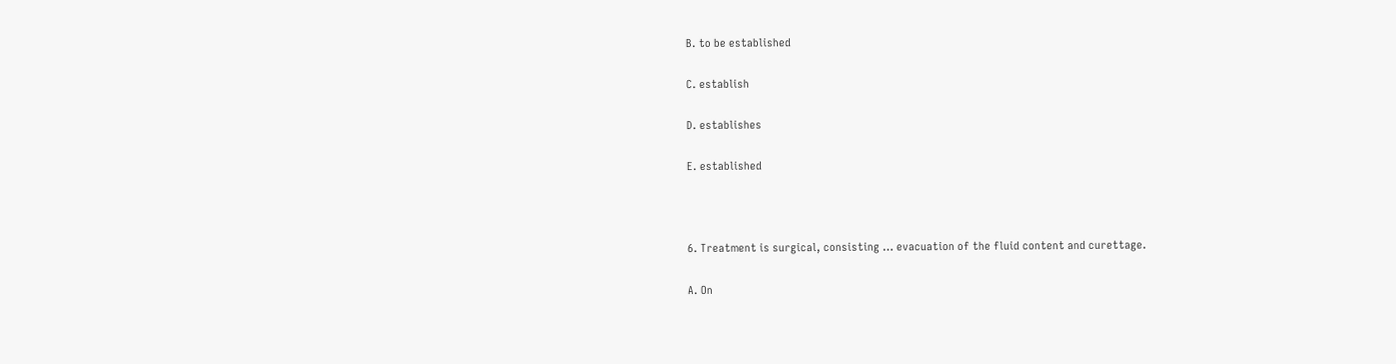B. to be established

C. establish

D. establishes

E. established



6. Treatment is surgical, consisting … evacuation of the fluid content and curettage.

A. On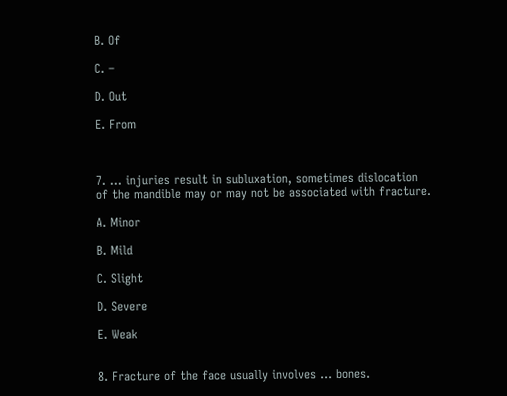B. Of

C. –

D. Out

E. From



7. … injuries result in subluxation, sometimes dislocation of the mandible may or may not be associated with fracture.

A. Minor

B. Mild

C. Slight

D. Severe

E. Weak


8. Fracture of the face usually involves … bones.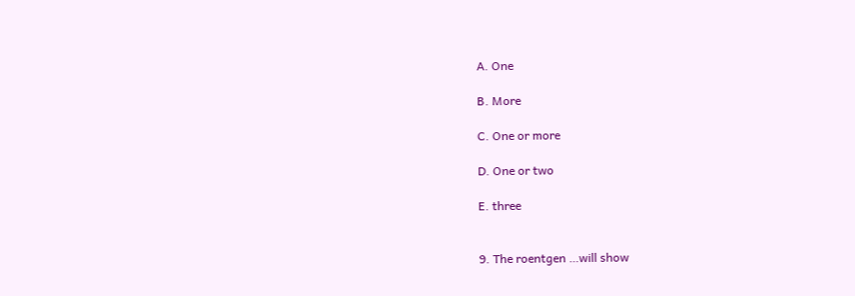A. One

B. More

C. One or more

D. One or two

E. three


9. The roentgen …will show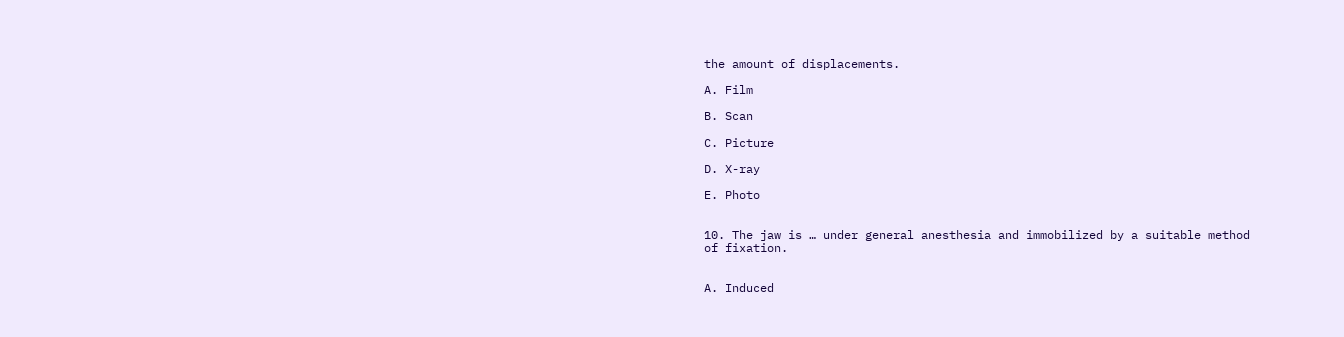the amount of displacements.

A. Film

B. Scan

C. Picture

D. X-ray

E. Photo


10. The jaw is … under general anesthesia and immobilized by a suitable method of fixation.


A. Induced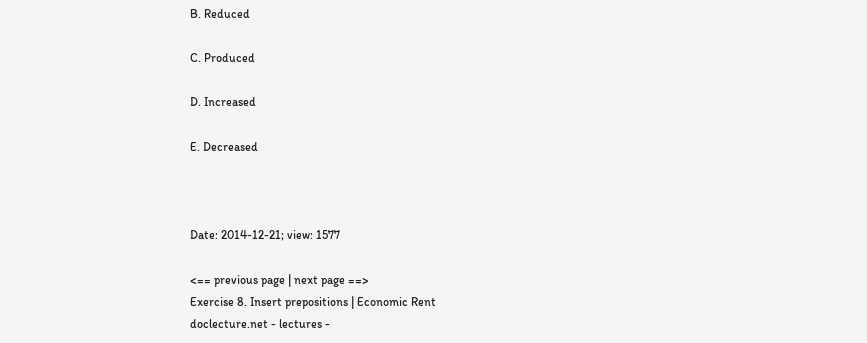B. Reduced

C. Produced

D. Increased

E. Decreased



Date: 2014-12-21; view: 1577

<== previous page | next page ==>
Exercise 8. Insert prepositions | Economic Rent
doclecture.net - lectures -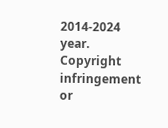2014-2024 year. Copyright infringement or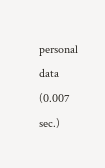personal data (0.007 sec.)